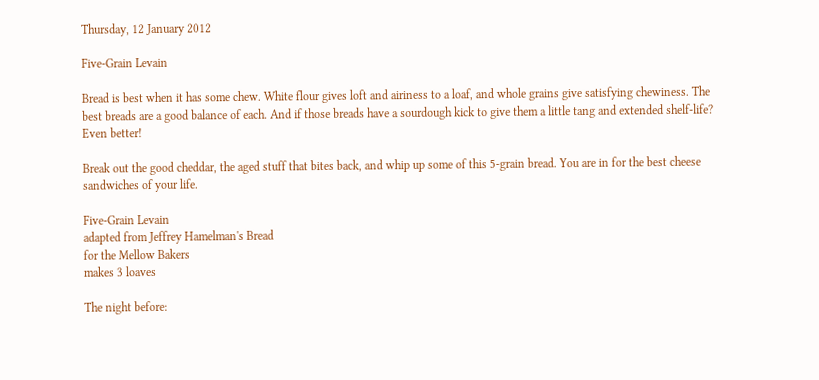Thursday, 12 January 2012

Five-Grain Levain

Bread is best when it has some chew. White flour gives loft and airiness to a loaf, and whole grains give satisfying chewiness. The best breads are a good balance of each. And if those breads have a sourdough kick to give them a little tang and extended shelf-life? Even better!

Break out the good cheddar, the aged stuff that bites back, and whip up some of this 5-grain bread. You are in for the best cheese sandwiches of your life.

Five-Grain Levain
adapted from Jeffrey Hamelman's Bread
for the Mellow Bakers
makes 3 loaves

The night before: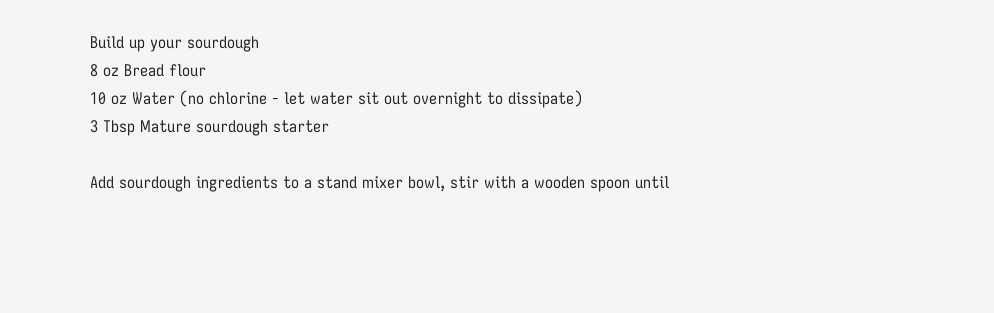Build up your sourdough
8 oz Bread flour
10 oz Water (no chlorine - let water sit out overnight to dissipate)
3 Tbsp Mature sourdough starter

Add sourdough ingredients to a stand mixer bowl, stir with a wooden spoon until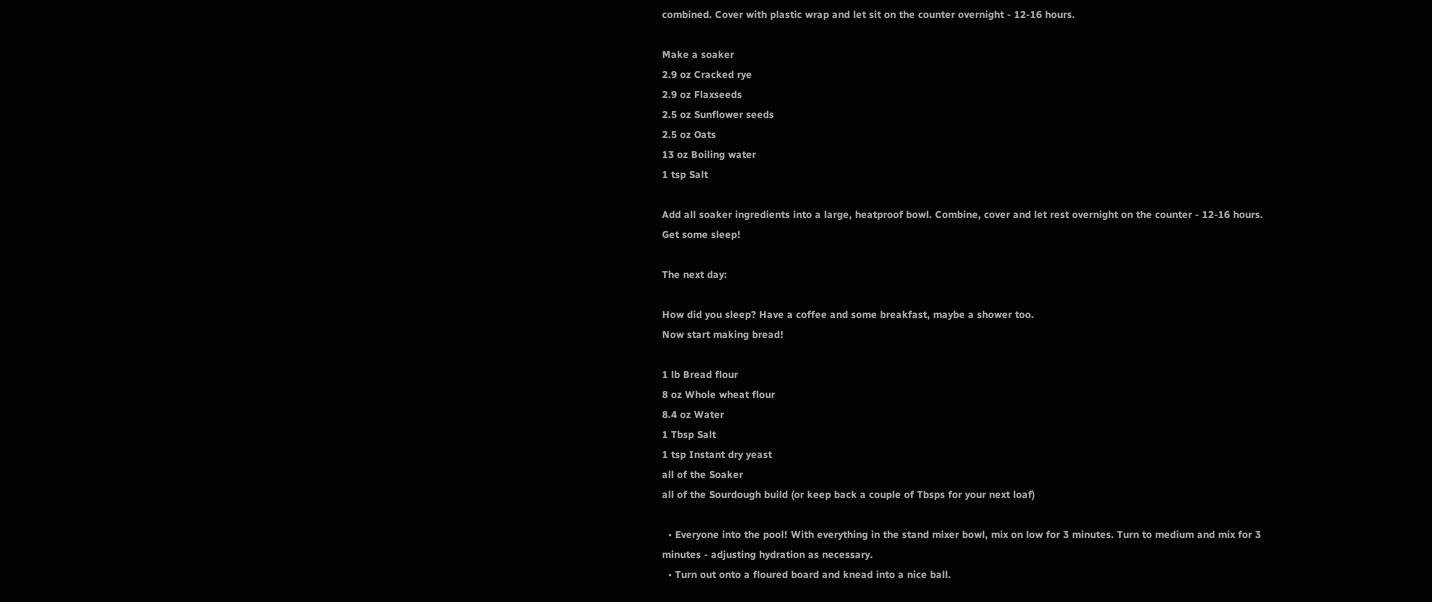combined. Cover with plastic wrap and let sit on the counter overnight - 12-16 hours.

Make a soaker
2.9 oz Cracked rye
2.9 oz Flaxseeds
2.5 oz Sunflower seeds
2.5 oz Oats
13 oz Boiling water
1 tsp Salt

Add all soaker ingredients into a large, heatproof bowl. Combine, cover and let rest overnight on the counter - 12-16 hours.
Get some sleep!

The next day:

How did you sleep? Have a coffee and some breakfast, maybe a shower too.
Now start making bread!

1 lb Bread flour
8 oz Whole wheat flour
8.4 oz Water
1 Tbsp Salt
1 tsp Instant dry yeast
all of the Soaker
all of the Sourdough build (or keep back a couple of Tbsps for your next loaf)

  • Everyone into the pool! With everything in the stand mixer bowl, mix on low for 3 minutes. Turn to medium and mix for 3 minutes - adjusting hydration as necessary.
  • Turn out onto a floured board and knead into a nice ball.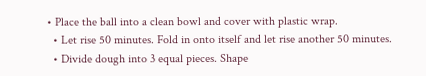• Place the ball into a clean bowl and cover with plastic wrap.
  • Let rise 50 minutes. Fold in onto itself and let rise another 50 minutes.
  • Divide dough into 3 equal pieces. Shape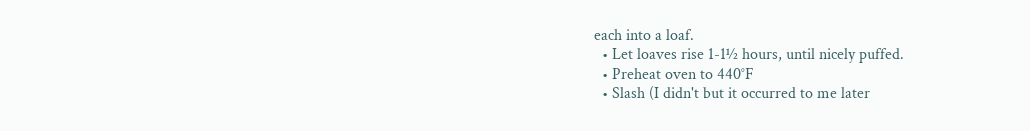each into a loaf.
  • Let loaves rise 1-1½ hours, until nicely puffed.
  • Preheat oven to 440°F
  • Slash (I didn't but it occurred to me later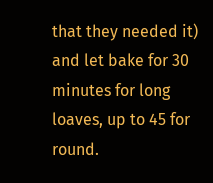that they needed it) and let bake for 30 minutes for long loaves, up to 45 for round.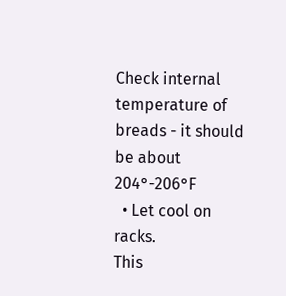Check internal temperature of breads - it should be about 204°-206°F
  • Let cool on racks.
This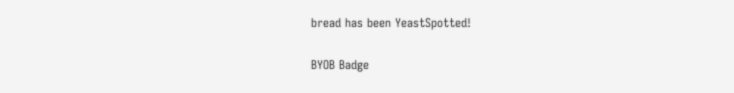bread has been YeastSpotted!

BYOB Badge